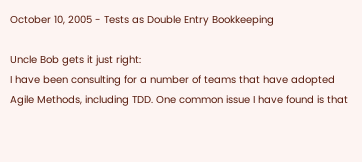October 10, 2005 - Tests as Double Entry Bookkeeping

Uncle Bob gets it just right:
I have been consulting for a number of teams that have adopted Agile Methods, including TDD. One common issue I have found is that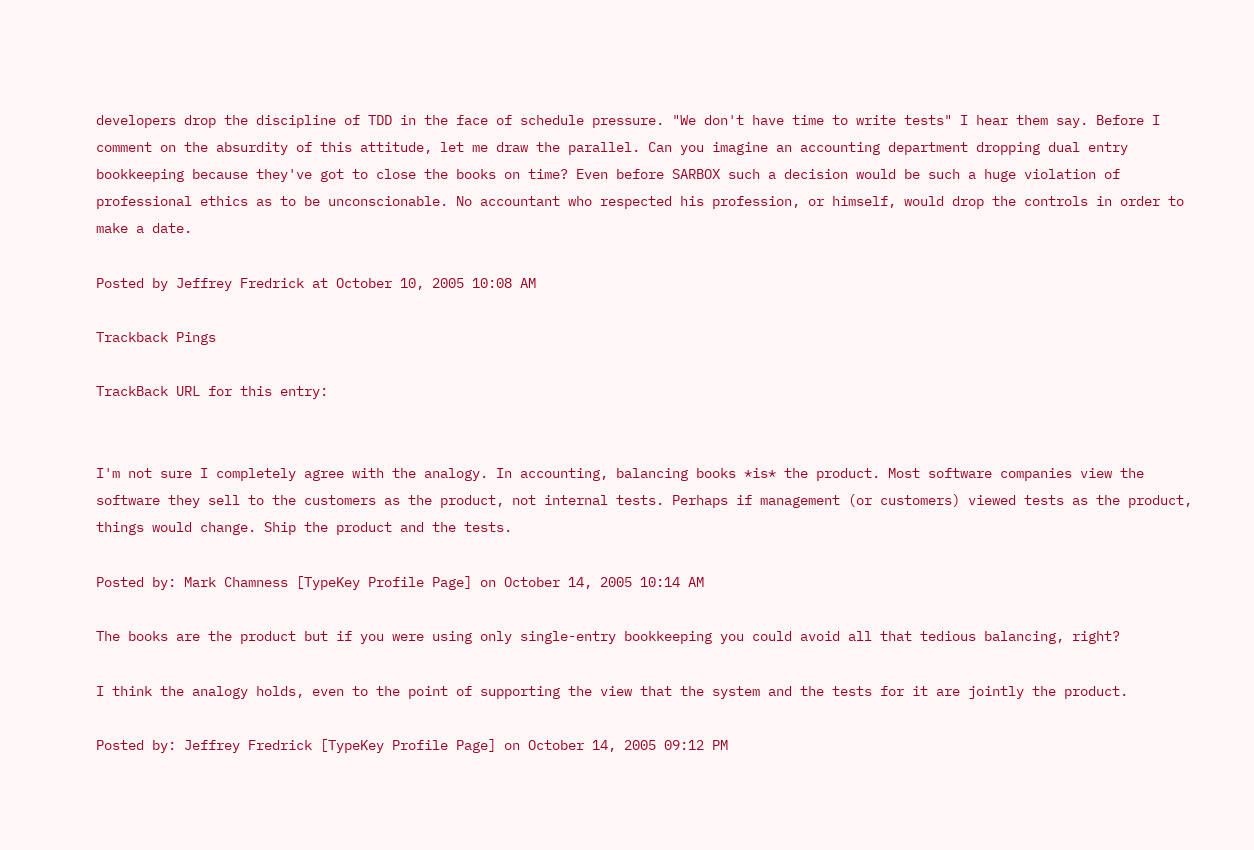developers drop the discipline of TDD in the face of schedule pressure. "We don't have time to write tests" I hear them say. Before I comment on the absurdity of this attitude, let me draw the parallel. Can you imagine an accounting department dropping dual entry bookkeeping because they've got to close the books on time? Even before SARBOX such a decision would be such a huge violation of professional ethics as to be unconscionable. No accountant who respected his profession, or himself, would drop the controls in order to make a date.

Posted by Jeffrey Fredrick at October 10, 2005 10:08 AM

Trackback Pings

TrackBack URL for this entry:


I'm not sure I completely agree with the analogy. In accounting, balancing books *is* the product. Most software companies view the software they sell to the customers as the product, not internal tests. Perhaps if management (or customers) viewed tests as the product, things would change. Ship the product and the tests.

Posted by: Mark Chamness [TypeKey Profile Page] on October 14, 2005 10:14 AM

The books are the product but if you were using only single-entry bookkeeping you could avoid all that tedious balancing, right?

I think the analogy holds, even to the point of supporting the view that the system and the tests for it are jointly the product.

Posted by: Jeffrey Fredrick [TypeKey Profile Page] on October 14, 2005 09:12 PM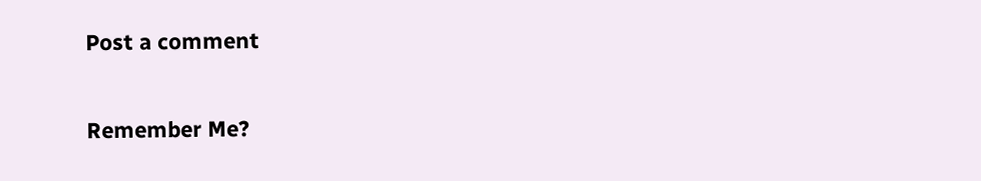Post a comment

Remember Me?